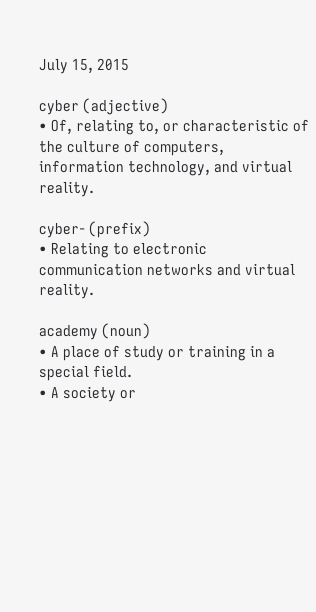July 15, 2015

cyber (adjective)
• Of, relating to, or characteristic of the culture of computers, information technology, and virtual reality.

cyber- (prefix)
• Relating to electronic communication networks and virtual reality.

academy (noun)
• A place of study or training in a special field.
• A society or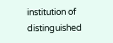institution of distinguished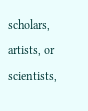scholars, artists, or scientists,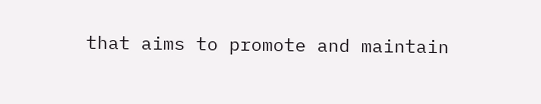that aims to promote and maintain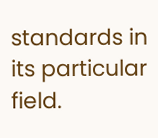standards in its particular field.